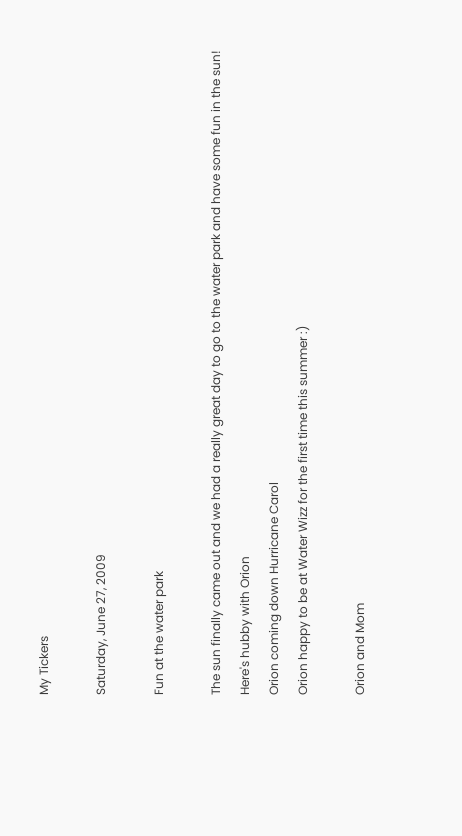My Tickers

Saturday, June 27, 2009

Fun at the water park

The sun finally came out and we had a really great day to go to the water park and have some fun in the sun!
Here's hubby with Orion
Orion coming down Hurricane Carol
Orion happy to be at Water Wizz for the first time this summer :)

Orion and Mom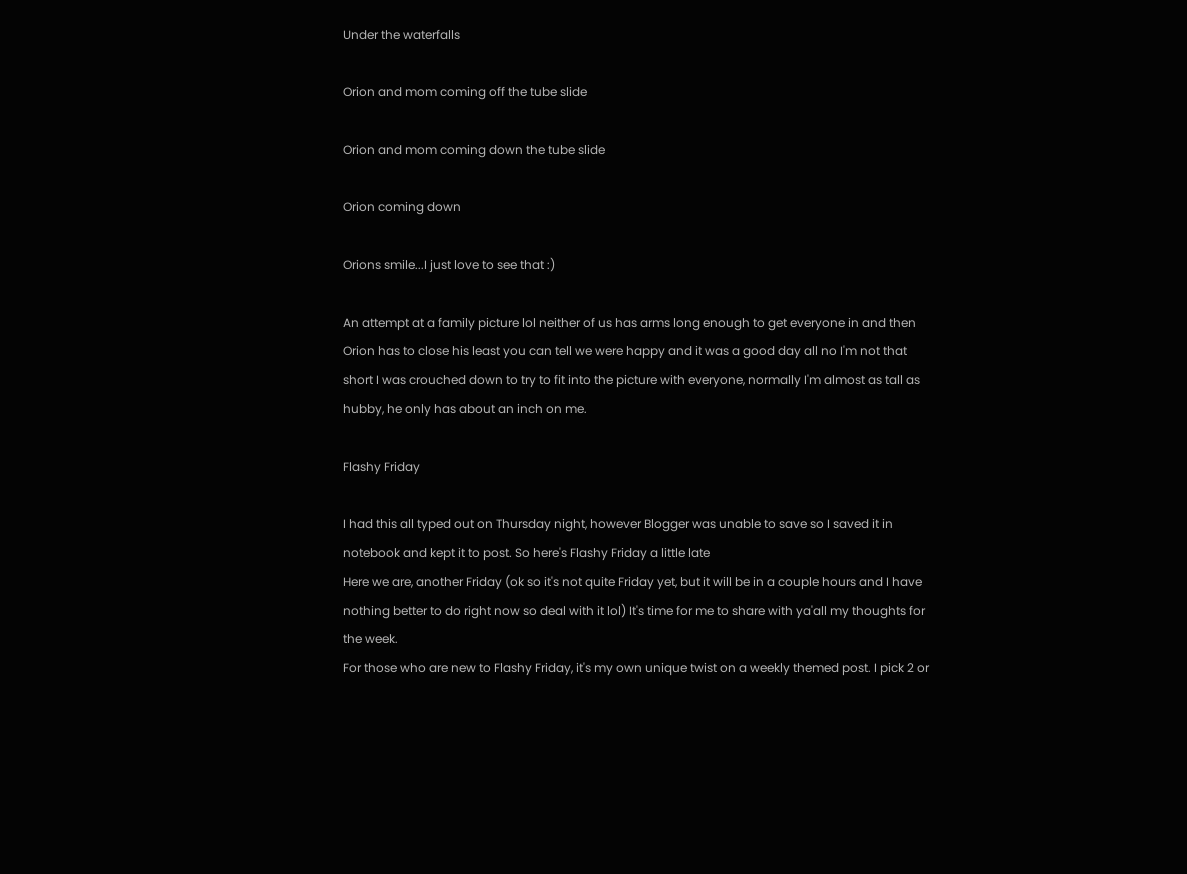Under the waterfalls

Orion and mom coming off the tube slide

Orion and mom coming down the tube slide

Orion coming down

Orions smile...I just love to see that :)

An attempt at a family picture lol neither of us has arms long enough to get everyone in and then Orion has to close his least you can tell we were happy and it was a good day all no I'm not that short I was crouched down to try to fit into the picture with everyone, normally I'm almost as tall as hubby, he only has about an inch on me.

Flashy Friday

I had this all typed out on Thursday night, however Blogger was unable to save so I saved it in notebook and kept it to post. So here's Flashy Friday a little late
Here we are, another Friday (ok so it's not quite Friday yet, but it will be in a couple hours and I have nothing better to do right now so deal with it lol) It's time for me to share with ya'all my thoughts for the week.
For those who are new to Flashy Friday, it's my own unique twist on a weekly themed post. I pick 2 or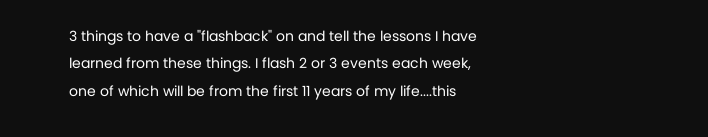3 things to have a "flashback" on and tell the lessons I have learned from these things. I flash 2 or 3 events each week, one of which will be from the first 11 years of my life....this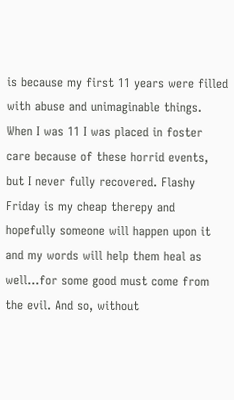is because my first 11 years were filled with abuse and unimaginable things. When I was 11 I was placed in foster care because of these horrid events, but I never fully recovered. Flashy Friday is my cheap therepy and hopefully someone will happen upon it and my words will help them heal as well...for some good must come from the evil. And so, without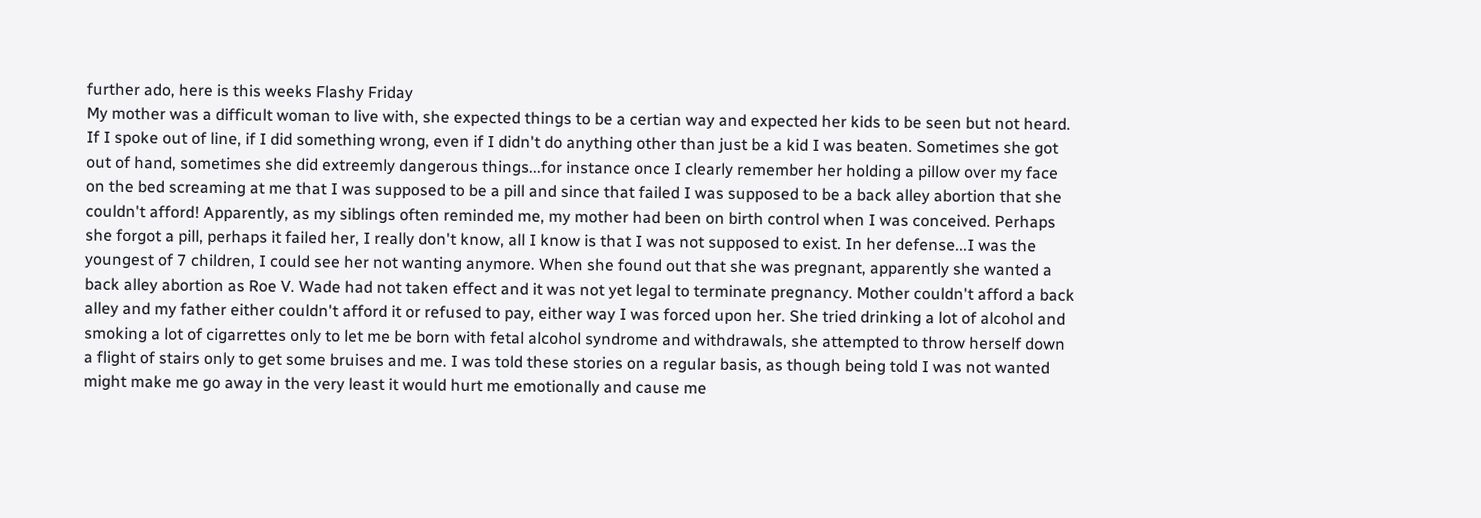further ado, here is this weeks Flashy Friday
My mother was a difficult woman to live with, she expected things to be a certian way and expected her kids to be seen but not heard. If I spoke out of line, if I did something wrong, even if I didn't do anything other than just be a kid I was beaten. Sometimes she got out of hand, sometimes she did extreemly dangerous things...for instance once I clearly remember her holding a pillow over my face on the bed screaming at me that I was supposed to be a pill and since that failed I was supposed to be a back alley abortion that she couldn't afford! Apparently, as my siblings often reminded me, my mother had been on birth control when I was conceived. Perhaps she forgot a pill, perhaps it failed her, I really don't know, all I know is that I was not supposed to exist. In her defense...I was the youngest of 7 children, I could see her not wanting anymore. When she found out that she was pregnant, apparently she wanted a back alley abortion as Roe V. Wade had not taken effect and it was not yet legal to terminate pregnancy. Mother couldn't afford a back alley and my father either couldn't afford it or refused to pay, either way I was forced upon her. She tried drinking a lot of alcohol and smoking a lot of cigarrettes only to let me be born with fetal alcohol syndrome and withdrawals, she attempted to throw herself down a flight of stairs only to get some bruises and me. I was told these stories on a regular basis, as though being told I was not wanted might make me go away in the very least it would hurt me emotionally and cause me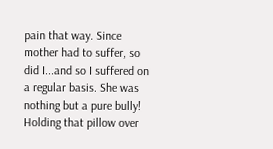pain that way. Since mother had to suffer, so did I...and so I suffered on a regular basis. She was nothing but a pure bully! Holding that pillow over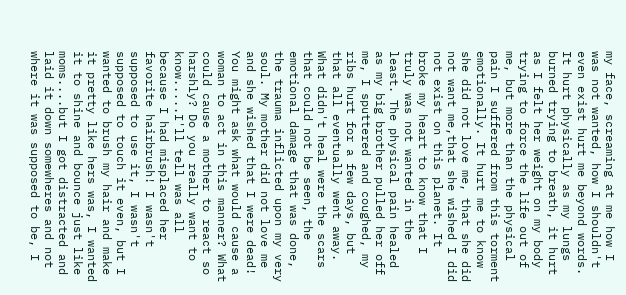my face, screaming at me how I was not wanted, how I shouldn't even exist hurt me beyond words. It hurt physically as my lungs burned trying to breath, it hurt as I felt her weight on my body trying to force the life out of me, but more than the physical pain I suffered from this torment emotionally. It hurt me to know she did not love me, that she did not want me,that she wished I did not exist on this planet. It broke my heart to know that I truly was not wanted in the least. The physical pain healed as my big brother pulled her off me, I sputtered and coughed, my ribs hurt for a few days, but that all eventually went away. What didn't heal were the scars that could not be seen, the emotional damage that was done, the trauma inflicted upon my very soul. My mother did not love me and she wished that I were dead!
You might ask what would cause a woman to act in this manner? What could cause a mother to react so harshly? Do you really want to know.....I'll tell was all because I had misplaced her favorite hairbrush! I wasn't supposed to use it, I wasn't supposed to touch it even, but I wanted to brush my hair and make it pretty like hers was, I wanted it to shine and bounce just like moms....but I got distracted and laid it down somewheres and not where it was supposed to be, I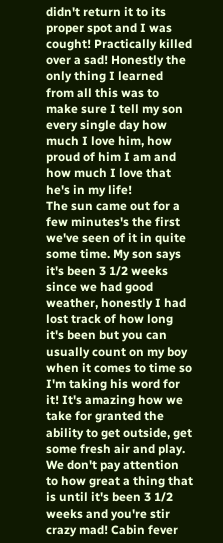didn't return it to its proper spot and I was cought! Practically killed over a sad! Honestly the only thing I learned from all this was to make sure I tell my son every single day how much I love him, how proud of him I am and how much I love that he's in my life!
The sun came out for a few minutes's the first we've seen of it in quite some time. My son says it's been 3 1/2 weeks since we had good weather, honestly I had lost track of how long it's been but you can usually count on my boy when it comes to time so I'm taking his word for it! It's amazing how we take for granted the ability to get outside, get some fresh air and play. We don't pay attention to how great a thing that is until it's been 3 1/2 weeks and you're stir crazy mad! Cabin fever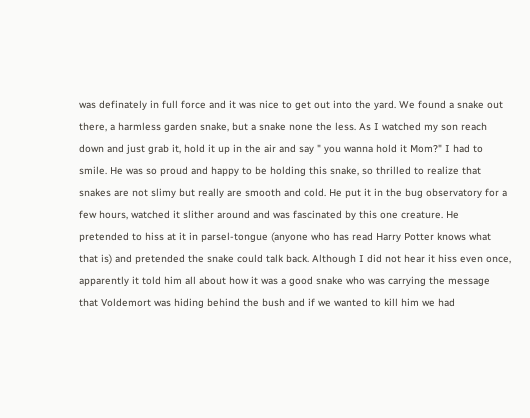was definately in full force and it was nice to get out into the yard. We found a snake out there, a harmless garden snake, but a snake none the less. As I watched my son reach down and just grab it, hold it up in the air and say " you wanna hold it Mom?" I had to smile. He was so proud and happy to be holding this snake, so thrilled to realize that snakes are not slimy but really are smooth and cold. He put it in the bug observatory for a few hours, watched it slither around and was fascinated by this one creature. He pretended to hiss at it in parsel-tongue (anyone who has read Harry Potter knows what that is) and pretended the snake could talk back. Although I did not hear it hiss even once, apparently it told him all about how it was a good snake who was carrying the message that Voldemort was hiding behind the bush and if we wanted to kill him we had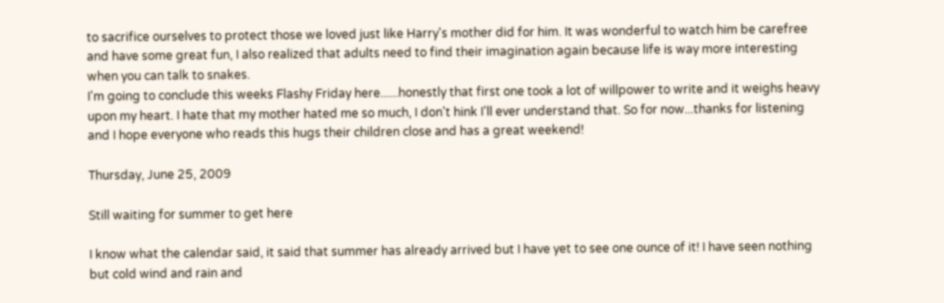to sacrifice ourselves to protect those we loved just like Harry's mother did for him. It was wonderful to watch him be carefree and have some great fun, I also realized that adults need to find their imagination again because life is way more interesting when you can talk to snakes.
I'm going to conclude this weeks Flashy Friday here......honestly that first one took a lot of willpower to write and it weighs heavy upon my heart. I hate that my mother hated me so much, I don't hink I'll ever understand that. So for now...thanks for listening and I hope everyone who reads this hugs their children close and has a great weekend!

Thursday, June 25, 2009

Still waiting for summer to get here

I know what the calendar said, it said that summer has already arrived but I have yet to see one ounce of it! I have seen nothing but cold wind and rain and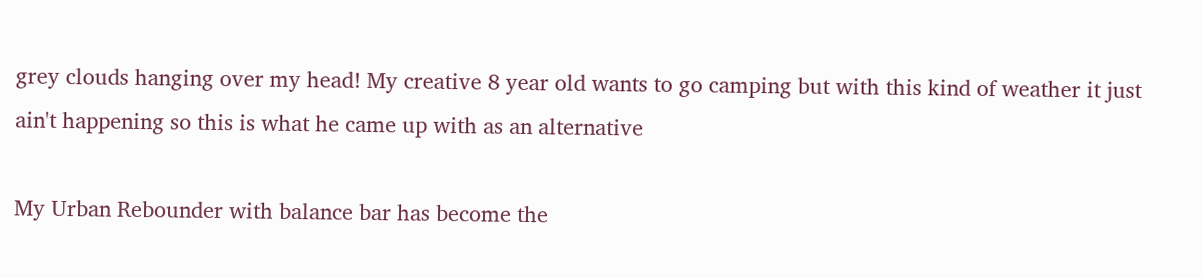grey clouds hanging over my head! My creative 8 year old wants to go camping but with this kind of weather it just ain't happening so this is what he came up with as an alternative

My Urban Rebounder with balance bar has become the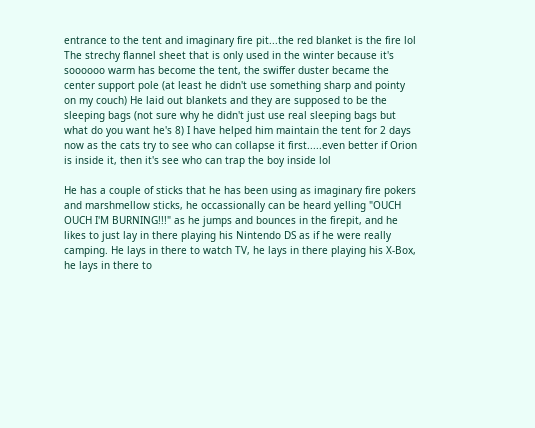entrance to the tent and imaginary fire pit...the red blanket is the fire lol The strechy flannel sheet that is only used in the winter because it's soooooo warm has become the tent, the swiffer duster became the center support pole (at least he didn't use something sharp and pointy on my couch) He laid out blankets and they are supposed to be the sleeping bags (not sure why he didn't just use real sleeping bags but what do you want he's 8) I have helped him maintain the tent for 2 days now as the cats try to see who can collapse it first.....even better if Orion is inside it, then it's see who can trap the boy inside lol

He has a couple of sticks that he has been using as imaginary fire pokers and marshmellow sticks, he occassionally can be heard yelling "OUCH OUCH I'M BURNING!!!" as he jumps and bounces in the firepit, and he likes to just lay in there playing his Nintendo DS as if he were really camping. He lays in there to watch TV, he lays in there playing his X-Box, he lays in there to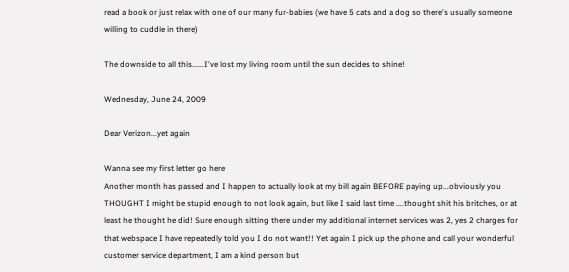read a book or just relax with one of our many fur-babies (we have 5 cats and a dog so there's usually someone willing to cuddle in there)

The downside to all this......I've lost my living room until the sun decides to shine!

Wednesday, June 24, 2009

Dear Verizon...yet again

Wanna see my first letter go here
Another month has passed and I happen to actually look at my bill again BEFORE paying up...obviously you THOUGHT I might be stupid enough to not look again, but like I said last time ....thought shit his britches, or at least he thought he did! Sure enough sitting there under my additional internet services was 2, yes 2 charges for that webspace I have repeatedly told you I do not want!! Yet again I pick up the phone and call your wonderful customer service department, I am a kind person but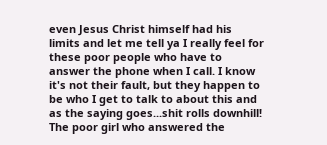even Jesus Christ himself had his limits and let me tell ya I really feel for these poor people who have to answer the phone when I call. I know it's not their fault, but they happen to be who I get to talk to about this and as the saying goes...shit rolls downhill!
The poor girl who answered the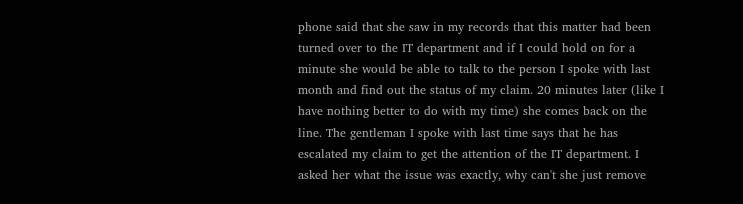phone said that she saw in my records that this matter had been turned over to the IT department and if I could hold on for a minute she would be able to talk to the person I spoke with last month and find out the status of my claim. 20 minutes later (like I have nothing better to do with my time) she comes back on the line. The gentleman I spoke with last time says that he has escalated my claim to get the attention of the IT department. I asked her what the issue was exactly, why can't she just remove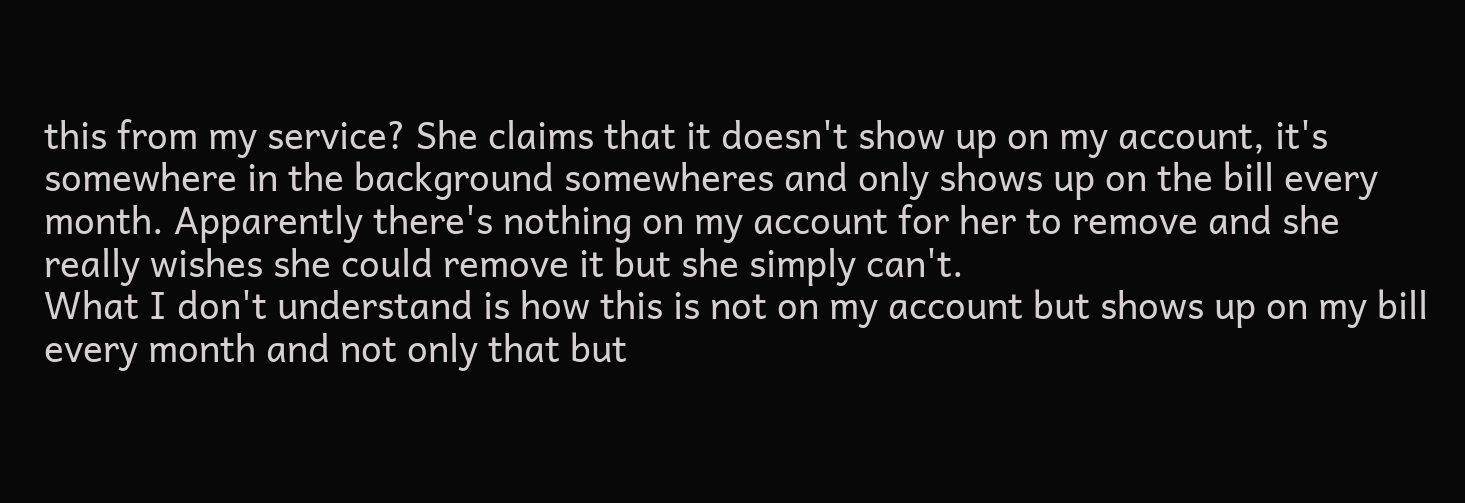this from my service? She claims that it doesn't show up on my account, it's somewhere in the background somewheres and only shows up on the bill every month. Apparently there's nothing on my account for her to remove and she really wishes she could remove it but she simply can't.
What I don't understand is how this is not on my account but shows up on my bill every month and not only that but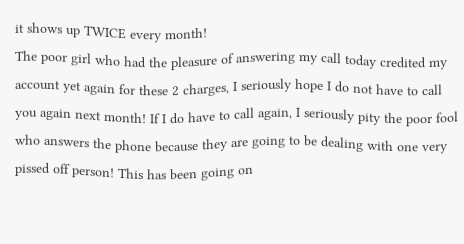it shows up TWICE every month!
The poor girl who had the pleasure of answering my call today credited my account yet again for these 2 charges, I seriously hope I do not have to call you again next month! If I do have to call again, I seriously pity the poor fool who answers the phone because they are going to be dealing with one very pissed off person! This has been going on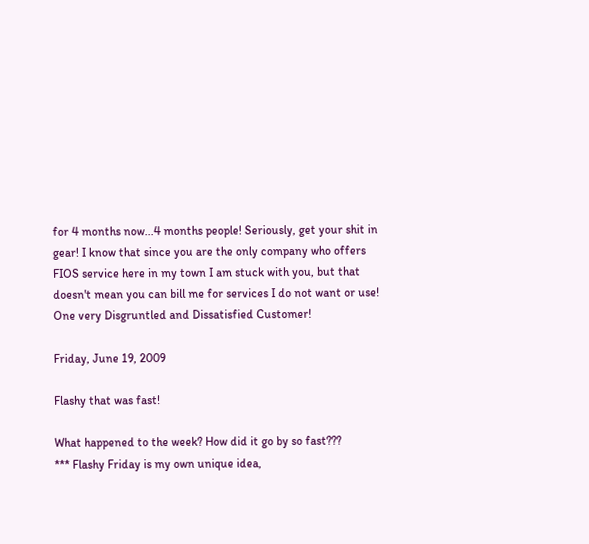for 4 months now...4 months people! Seriously, get your shit in gear! I know that since you are the only company who offers FIOS service here in my town I am stuck with you, but that doesn't mean you can bill me for services I do not want or use!
One very Disgruntled and Dissatisfied Customer!

Friday, June 19, 2009

Flashy that was fast!

What happened to the week? How did it go by so fast???
*** Flashy Friday is my own unique idea,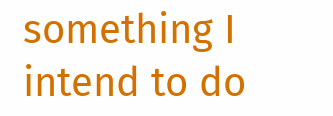something I intend to do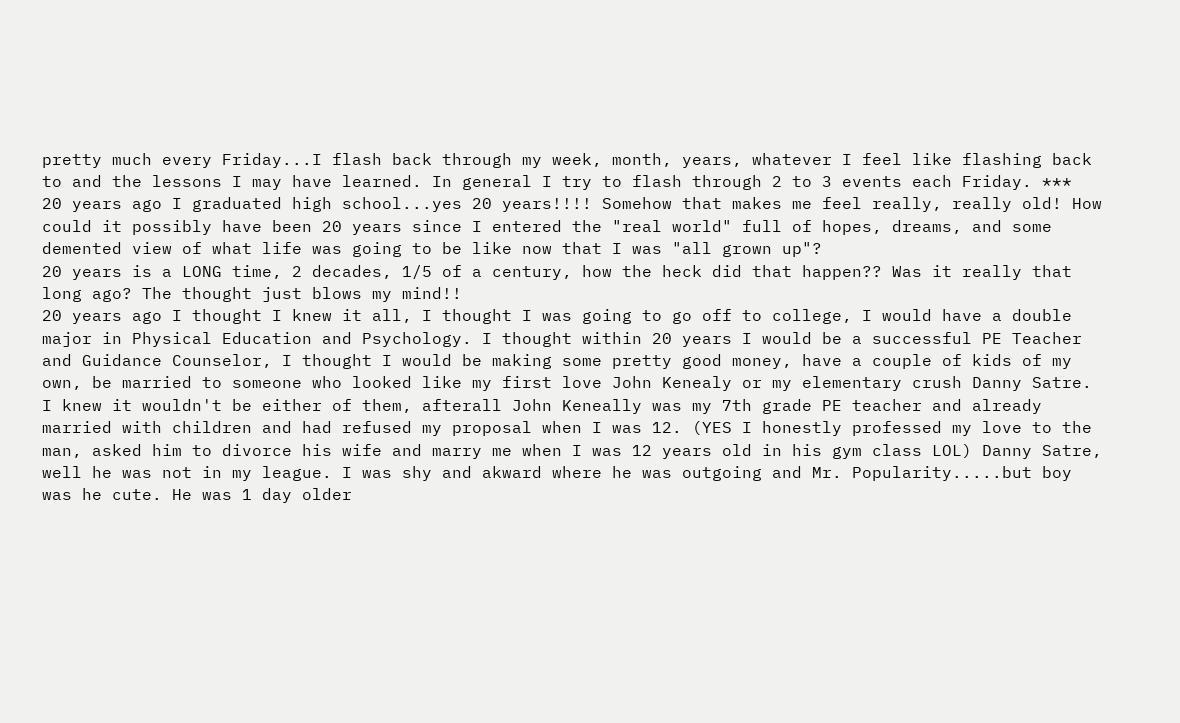pretty much every Friday...I flash back through my week, month, years, whatever I feel like flashing back to and the lessons I may have learned. In general I try to flash through 2 to 3 events each Friday. ***
20 years ago I graduated high school...yes 20 years!!!! Somehow that makes me feel really, really old! How could it possibly have been 20 years since I entered the "real world" full of hopes, dreams, and some demented view of what life was going to be like now that I was "all grown up"?
20 years is a LONG time, 2 decades, 1/5 of a century, how the heck did that happen?? Was it really that long ago? The thought just blows my mind!!
20 years ago I thought I knew it all, I thought I was going to go off to college, I would have a double major in Physical Education and Psychology. I thought within 20 years I would be a successful PE Teacher and Guidance Counselor, I thought I would be making some pretty good money, have a couple of kids of my own, be married to someone who looked like my first love John Kenealy or my elementary crush Danny Satre. I knew it wouldn't be either of them, afterall John Keneally was my 7th grade PE teacher and already married with children and had refused my proposal when I was 12. (YES I honestly professed my love to the man, asked him to divorce his wife and marry me when I was 12 years old in his gym class LOL) Danny Satre, well he was not in my league. I was shy and akward where he was outgoing and Mr. Popularity.....but boy was he cute. He was 1 day older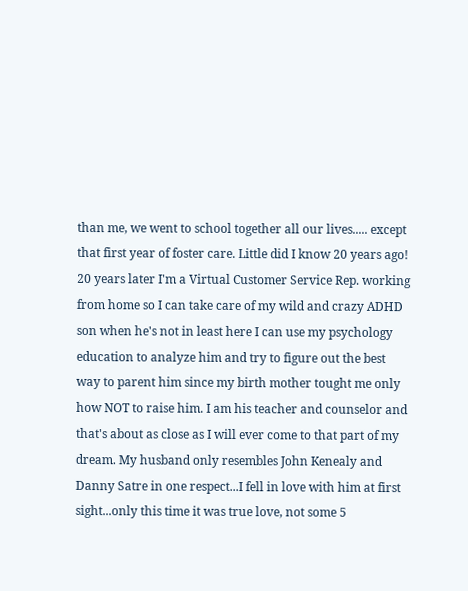than me, we went to school together all our lives..... except that first year of foster care. Little did I know 20 years ago!
20 years later I'm a Virtual Customer Service Rep. working from home so I can take care of my wild and crazy ADHD son when he's not in least here I can use my psychology education to analyze him and try to figure out the best way to parent him since my birth mother tought me only how NOT to raise him. I am his teacher and counselor and that's about as close as I will ever come to that part of my dream. My husband only resembles John Kenealy and Danny Satre in one respect...I fell in love with him at first sight...only this time it was true love, not some 5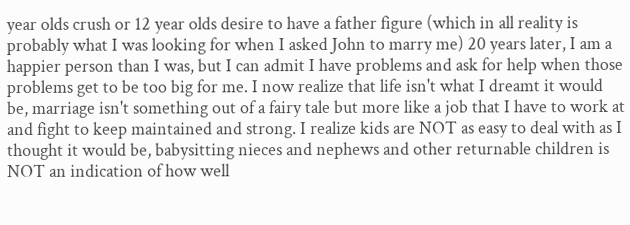year olds crush or 12 year olds desire to have a father figure (which in all reality is probably what I was looking for when I asked John to marry me) 20 years later, I am a happier person than I was, but I can admit I have problems and ask for help when those problems get to be too big for me. I now realize that life isn't what I dreamt it would be, marriage isn't something out of a fairy tale but more like a job that I have to work at and fight to keep maintained and strong. I realize kids are NOT as easy to deal with as I thought it would be, babysitting nieces and nephews and other returnable children is NOT an indication of how well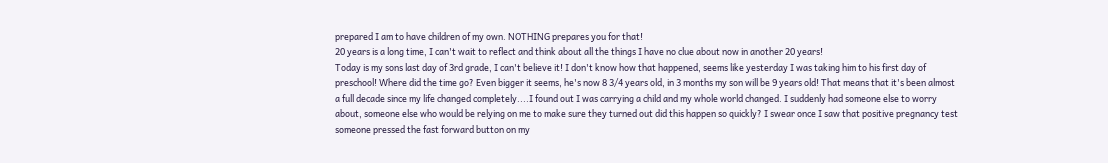prepared I am to have children of my own. NOTHING prepares you for that!
20 years is a long time, I can't wait to reflect and think about all the things I have no clue about now in another 20 years!
Today is my sons last day of 3rd grade, I can't believe it! I don't know how that happened, seems like yesterday I was taking him to his first day of preschool! Where did the time go? Even bigger it seems, he's now 8 3/4 years old, in 3 months my son will be 9 years old! That means that it's been almost a full decade since my life changed completely....I found out I was carrying a child and my whole world changed. I suddenly had someone else to worry about, someone else who would be relying on me to make sure they turned out did this happen so quickly? I swear once I saw that positive pregnancy test someone pressed the fast forward button on my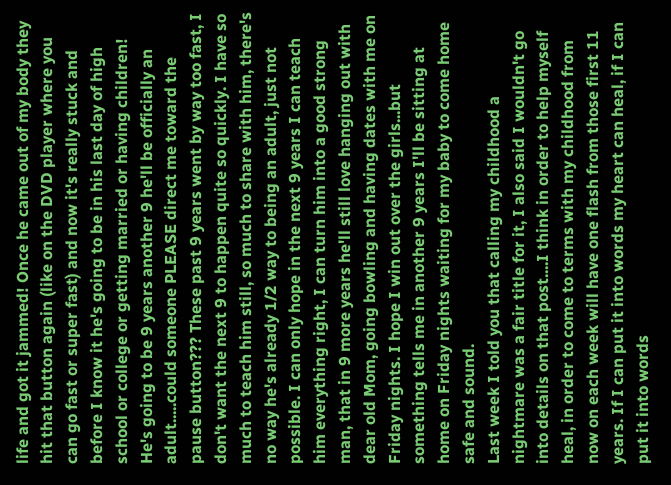life and got it jammed! Once he came out of my body they hit that button again (like on the DVD player where you can go fast or super fast) and now it's really stuck and before I know it he's going to be in his last day of high school or college or getting married or having children! He's going to be 9 years another 9 he'll be officially an adult.....could someone PLEASE direct me toward the pause button??? These past 9 years went by way too fast, I don't want the next 9 to happen quite so quickly. I have so much to teach him still, so much to share with him, there's no way he's already 1/2 way to being an adult, just not possible. I can only hope in the next 9 years I can teach him everything right, I can turn him into a good strong man, that in 9 more years he'll still love hanging out with dear old Mom, going bowling and having dates with me on Friday nights. I hope I win out over the girls...but something tells me in another 9 years I'll be sitting at home on Friday nights waiting for my baby to come home safe and sound.
Last week I told you that calling my childhood a nightmare was a fair title for it, I also said I wouldn't go into details on that post....I think in order to help myself heal, in order to come to terms with my childhood from now on each week will have one flash from those first 11 years. If I can put it into words my heart can heal, if I can put it into words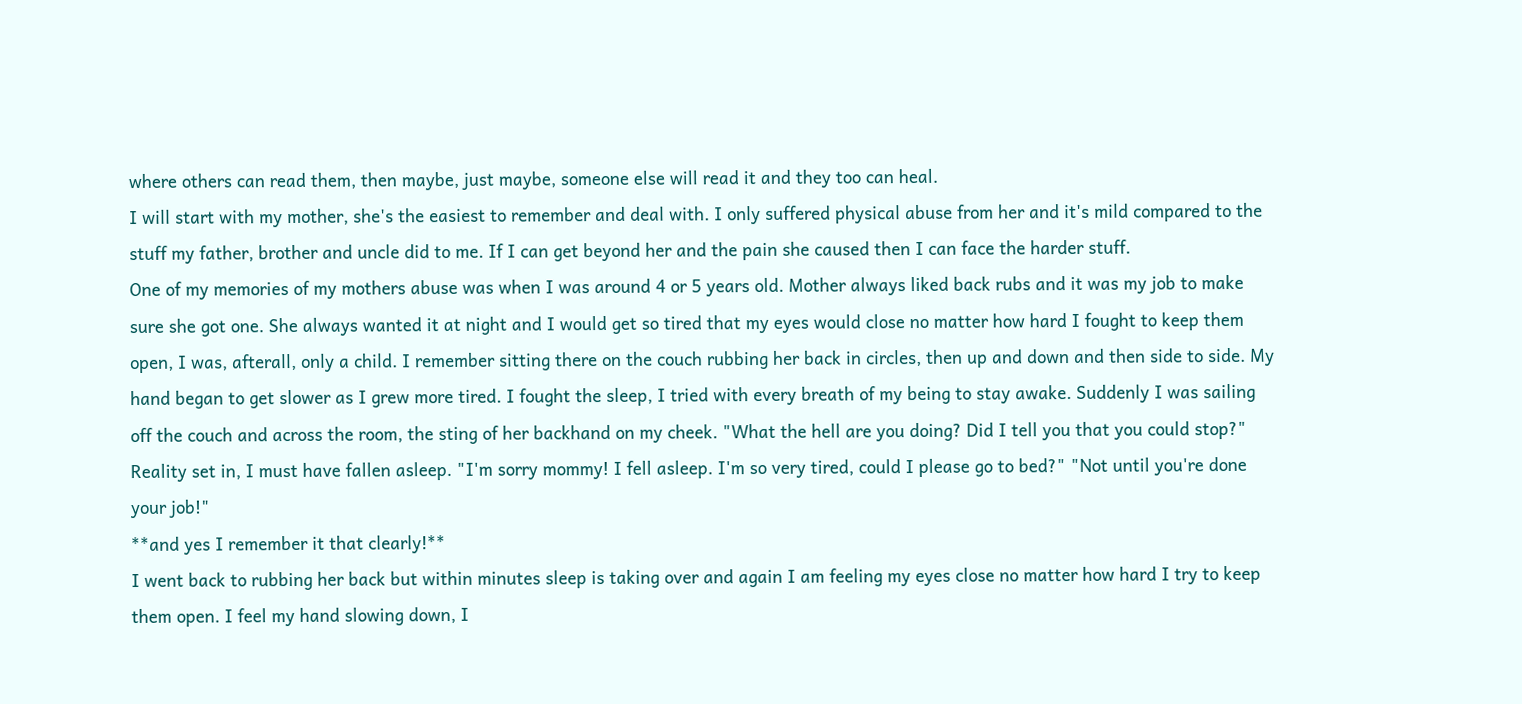where others can read them, then maybe, just maybe, someone else will read it and they too can heal.
I will start with my mother, she's the easiest to remember and deal with. I only suffered physical abuse from her and it's mild compared to the stuff my father, brother and uncle did to me. If I can get beyond her and the pain she caused then I can face the harder stuff.
One of my memories of my mothers abuse was when I was around 4 or 5 years old. Mother always liked back rubs and it was my job to make sure she got one. She always wanted it at night and I would get so tired that my eyes would close no matter how hard I fought to keep them open, I was, afterall, only a child. I remember sitting there on the couch rubbing her back in circles, then up and down and then side to side. My hand began to get slower as I grew more tired. I fought the sleep, I tried with every breath of my being to stay awake. Suddenly I was sailing off the couch and across the room, the sting of her backhand on my cheek. "What the hell are you doing? Did I tell you that you could stop?" Reality set in, I must have fallen asleep. "I'm sorry mommy! I fell asleep. I'm so very tired, could I please go to bed?" "Not until you're done your job!"
**and yes I remember it that clearly!**
I went back to rubbing her back but within minutes sleep is taking over and again I am feeling my eyes close no matter how hard I try to keep them open. I feel my hand slowing down, I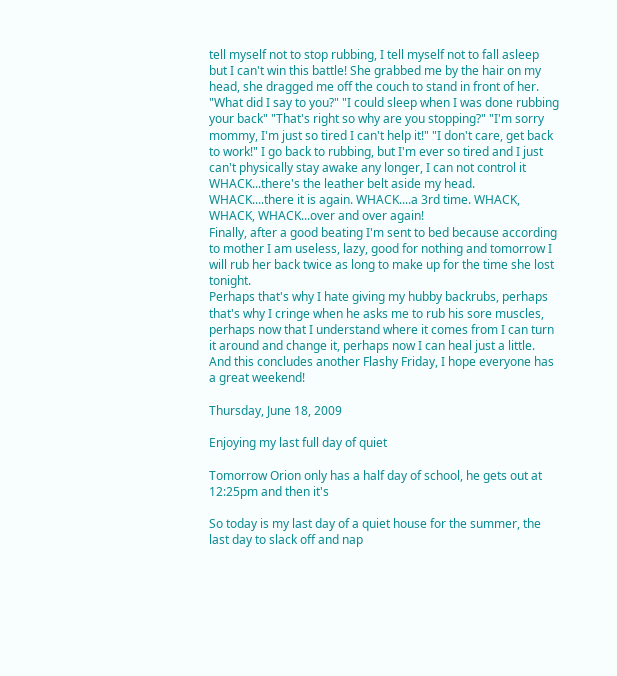tell myself not to stop rubbing, I tell myself not to fall asleep but I can't win this battle! She grabbed me by the hair on my head, she dragged me off the couch to stand in front of her. "What did I say to you?" "I could sleep when I was done rubbing your back" "That's right so why are you stopping?" "I'm sorry mommy, I'm just so tired I can't help it!" "I don't care, get back to work!" I go back to rubbing, but I'm ever so tired and I just can't physically stay awake any longer, I can not control it
WHACK...there's the leather belt aside my head. WHACK....there it is again. WHACK....a 3rd time. WHACK, WHACK, WHACK...over and over again!
Finally, after a good beating I'm sent to bed because according to mother I am useless, lazy, good for nothing and tomorrow I will rub her back twice as long to make up for the time she lost tonight.
Perhaps that's why I hate giving my hubby backrubs, perhaps that's why I cringe when he asks me to rub his sore muscles, perhaps now that I understand where it comes from I can turn it around and change it, perhaps now I can heal just a little.
And this concludes another Flashy Friday, I hope everyone has a great weekend!

Thursday, June 18, 2009

Enjoying my last full day of quiet

Tomorrow Orion only has a half day of school, he gets out at 12:25pm and then it's

So today is my last day of a quiet house for the summer, the last day to slack off and nap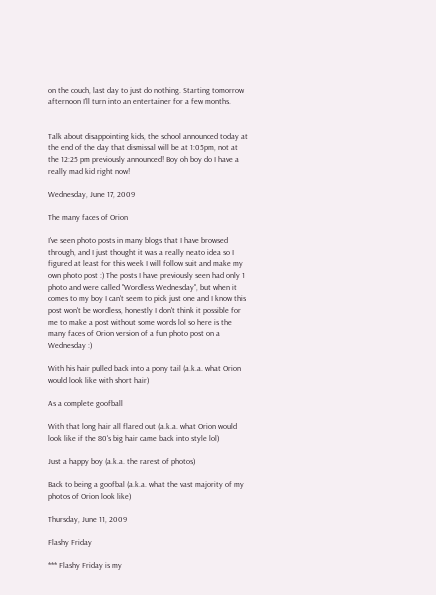on the couch, last day to just do nothing. Starting tomorrow afternoon I'll turn into an entertainer for a few months.


Talk about disappointing kids, the school announced today at the end of the day that dismissal will be at 1:05pm, not at the 12:25 pm previously announced! Boy oh boy do I have a really mad kid right now!

Wednesday, June 17, 2009

The many faces of Orion

I've seen photo posts in many blogs that I have browsed through, and I just thought it was a really neato idea so I figured at least for this week I will follow suit and make my own photo post :) The posts I have previously seen had only 1 photo and were called "Wordless Wednesday", but when it comes to my boy I can't seem to pick just one and I know this post won't be wordless, honestly I don't think it possible for me to make a post without some words lol so here is the many faces of Orion version of a fun photo post on a Wednesday :)

With his hair pulled back into a pony tail (a.k.a. what Orion would look like with short hair)

As a complete goofball

With that long hair all flared out (a.k.a. what Orion would look like if the 80's big hair came back into style lol)

Just a happy boy (a.k.a. the rarest of photos)

Back to being a goofbal (a.k.a. what the vast majority of my photos of Orion look like)

Thursday, June 11, 2009

Flashy Friday

*** Flashy Friday is my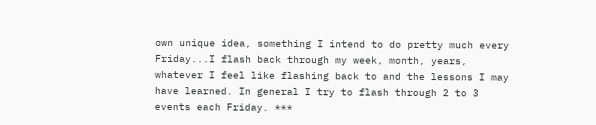own unique idea, something I intend to do pretty much every Friday...I flash back through my week, month, years, whatever I feel like flashing back to and the lessons I may have learned. In general I try to flash through 2 to 3 events each Friday. ***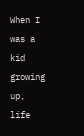When I was a kid growing up, life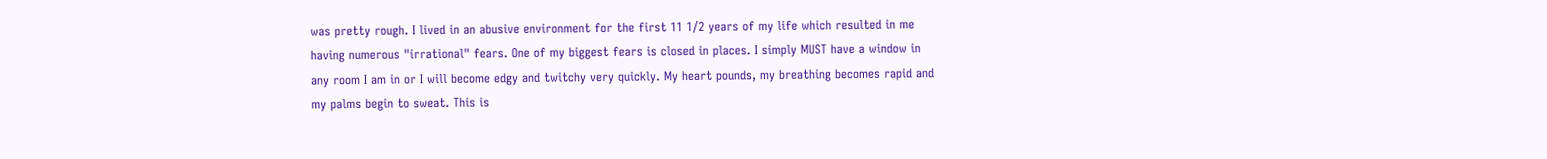was pretty rough. I lived in an abusive environment for the first 11 1/2 years of my life which resulted in me having numerous "irrational" fears. One of my biggest fears is closed in places. I simply MUST have a window in any room I am in or I will become edgy and twitchy very quickly. My heart pounds, my breathing becomes rapid and my palms begin to sweat. This is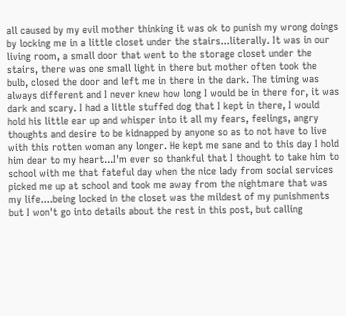all caused by my evil mother thinking it was ok to punish my wrong doings by locking me in a little closet under the stairs...literally. It was in our living room, a small door that went to the storage closet under the stairs, there was one small light in there but mother often took the bulb, closed the door and left me in there in the dark. The timing was always different and I never knew how long I would be in there for, it was dark and scary. I had a little stuffed dog that I kept in there, I would hold his little ear up and whisper into it all my fears, feelings, angry thoughts and desire to be kidnapped by anyone so as to not have to live with this rotten woman any longer. He kept me sane and to this day I hold him dear to my heart...I'm ever so thankful that I thought to take him to school with me that fateful day when the nice lady from social services picked me up at school and took me away from the nightmare that was my life....being locked in the closet was the mildest of my punishments but I won't go into details about the rest in this post, but calling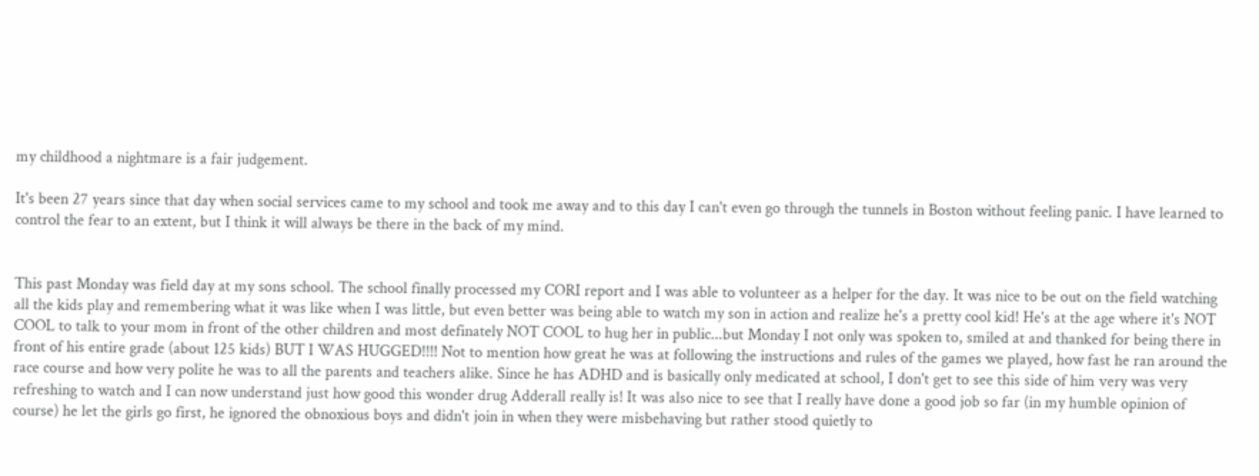my childhood a nightmare is a fair judgement.

It's been 27 years since that day when social services came to my school and took me away and to this day I can't even go through the tunnels in Boston without feeling panic. I have learned to control the fear to an extent, but I think it will always be there in the back of my mind.


This past Monday was field day at my sons school. The school finally processed my CORI report and I was able to volunteer as a helper for the day. It was nice to be out on the field watching all the kids play and remembering what it was like when I was little, but even better was being able to watch my son in action and realize he's a pretty cool kid! He's at the age where it's NOT COOL to talk to your mom in front of the other children and most definately NOT COOL to hug her in public...but Monday I not only was spoken to, smiled at and thanked for being there in front of his entire grade (about 125 kids) BUT I WAS HUGGED!!!! Not to mention how great he was at following the instructions and rules of the games we played, how fast he ran around the race course and how very polite he was to all the parents and teachers alike. Since he has ADHD and is basically only medicated at school, I don't get to see this side of him very was very refreshing to watch and I can now understand just how good this wonder drug Adderall really is! It was also nice to see that I really have done a good job so far (in my humble opinion of course) he let the girls go first, he ignored the obnoxious boys and didn't join in when they were misbehaving but rather stood quietly to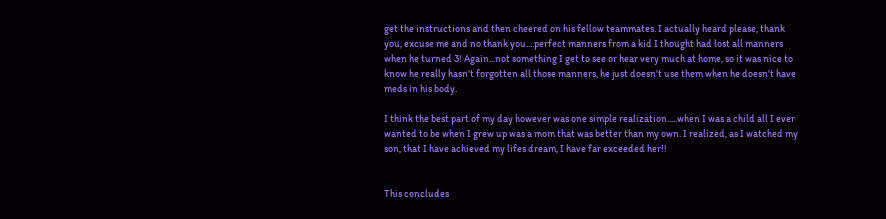get the instructions and then cheered on his fellow teammates. I actually heard please, thank you, excuse me and no thank you....perfect manners from a kid I thought had lost all manners when he turned 3! Again...not something I get to see or hear very much at home, so it was nice to know he really hasn't forgotten all those manners, he just doesn't use them when he doesn't have meds in his body.

I think the best part of my day however was one simple realization.....when I was a child all I ever wanted to be when I grew up was a mom that was better than my own. I realized, as I watched my son, that I have achieved my lifes dream, I have far exceeded her!!


This concludes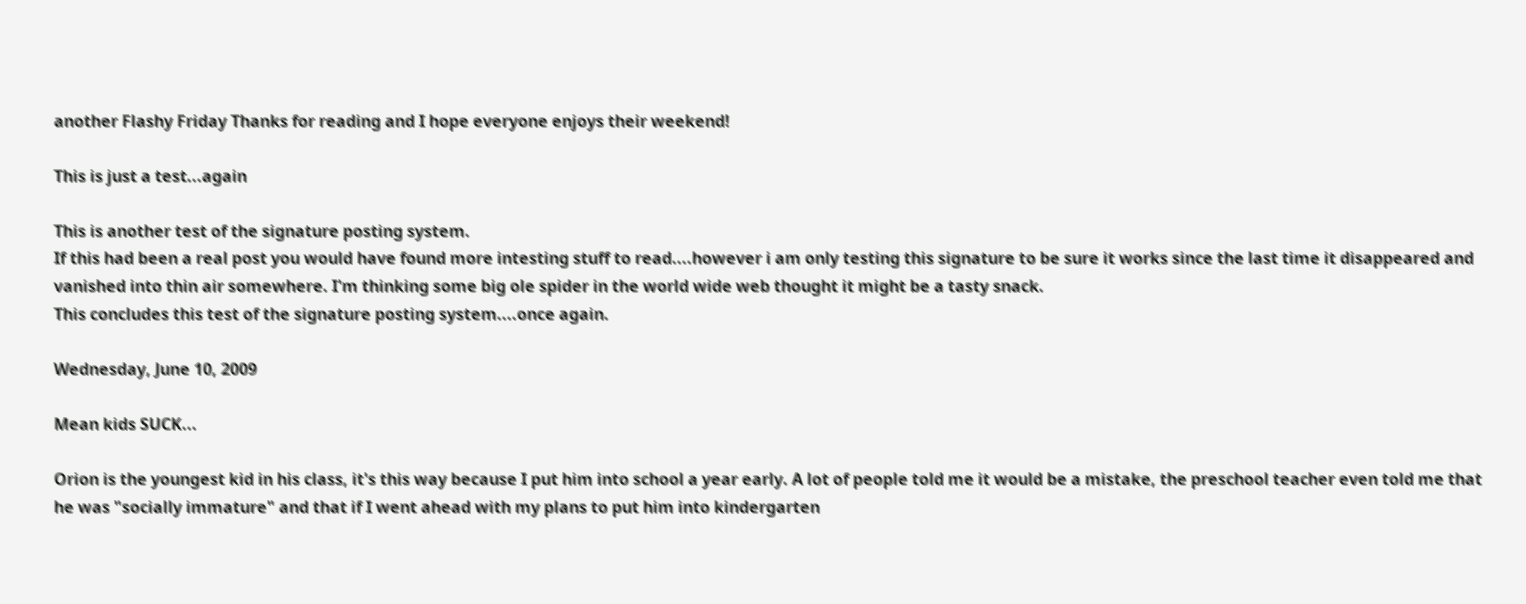another Flashy Friday Thanks for reading and I hope everyone enjoys their weekend!

This is just a test...again

This is another test of the signature posting system.
If this had been a real post you would have found more intesting stuff to read....however i am only testing this signature to be sure it works since the last time it disappeared and vanished into thin air somewhere. I'm thinking some big ole spider in the world wide web thought it might be a tasty snack.
This concludes this test of the signature posting system....once again.

Wednesday, June 10, 2009

Mean kids SUCK...

Orion is the youngest kid in his class, it's this way because I put him into school a year early. A lot of people told me it would be a mistake, the preschool teacher even told me that he was "socially immature" and that if I went ahead with my plans to put him into kindergarten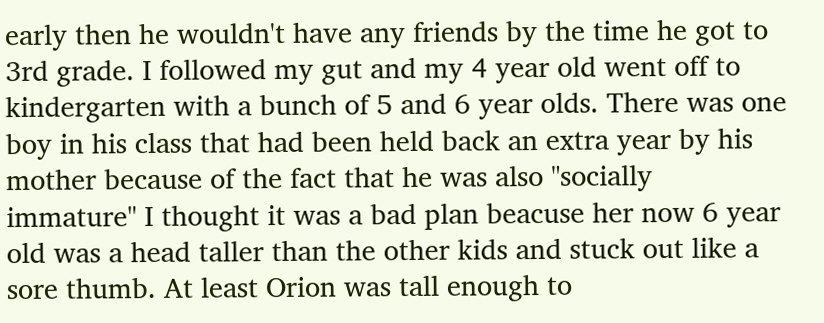early then he wouldn't have any friends by the time he got to 3rd grade. I followed my gut and my 4 year old went off to kindergarten with a bunch of 5 and 6 year olds. There was one boy in his class that had been held back an extra year by his mother because of the fact that he was also "socially immature" I thought it was a bad plan beacuse her now 6 year old was a head taller than the other kids and stuck out like a sore thumb. At least Orion was tall enough to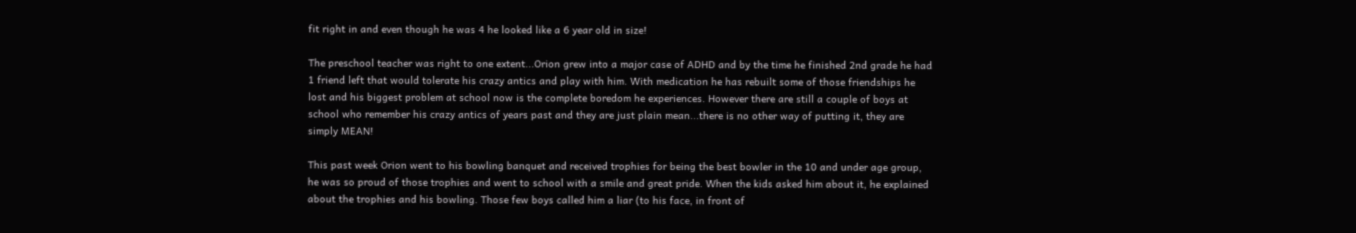fit right in and even though he was 4 he looked like a 6 year old in size!

The preschool teacher was right to one extent...Orion grew into a major case of ADHD and by the time he finished 2nd grade he had 1 friend left that would tolerate his crazy antics and play with him. With medication he has rebuilt some of those friendships he lost and his biggest problem at school now is the complete boredom he experiences. However there are still a couple of boys at school who remember his crazy antics of years past and they are just plain mean...there is no other way of putting it, they are simply MEAN!

This past week Orion went to his bowling banquet and received trophies for being the best bowler in the 10 and under age group, he was so proud of those trophies and went to school with a smile and great pride. When the kids asked him about it, he explained about the trophies and his bowling. Those few boys called him a liar (to his face, in front of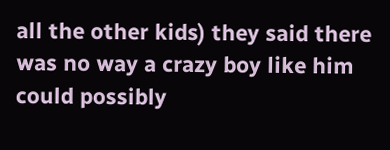all the other kids) they said there was no way a crazy boy like him could possibly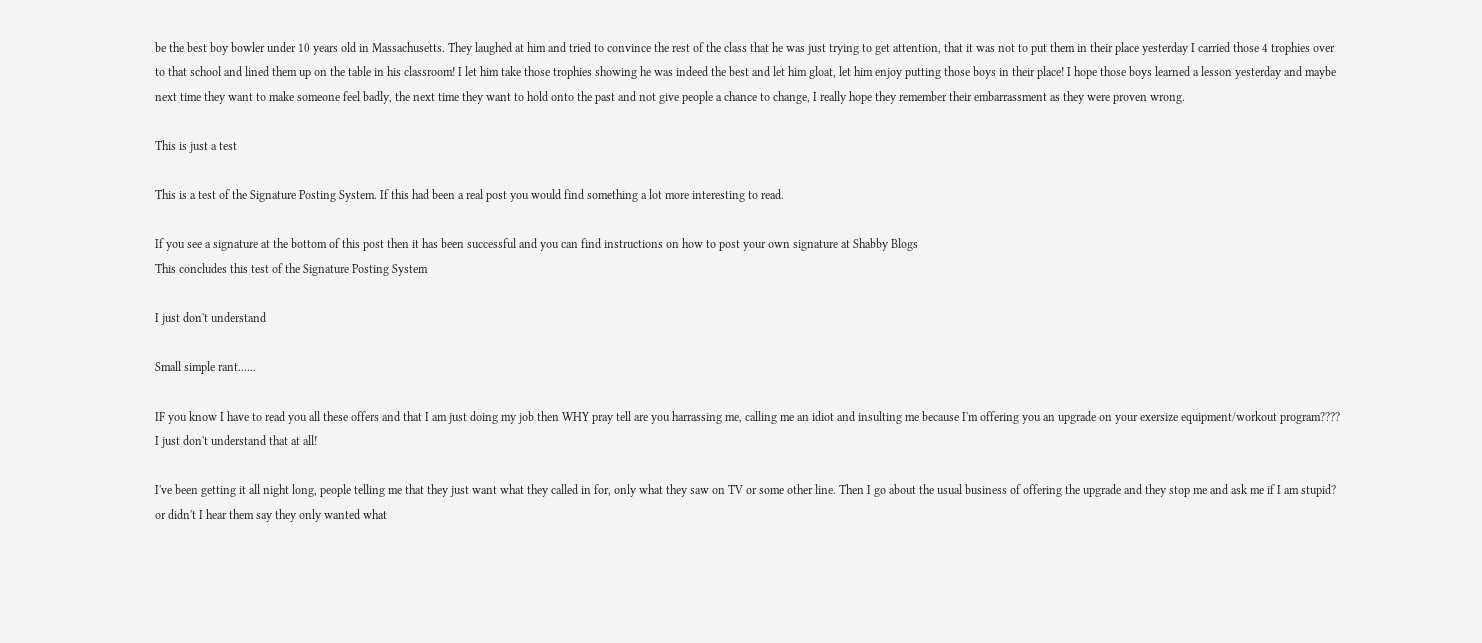be the best boy bowler under 10 years old in Massachusetts. They laughed at him and tried to convince the rest of the class that he was just trying to get attention, that it was not to put them in their place yesterday I carried those 4 trophies over to that school and lined them up on the table in his classroom! I let him take those trophies showing he was indeed the best and let him gloat, let him enjoy putting those boys in their place! I hope those boys learned a lesson yesterday and maybe next time they want to make someone feel badly, the next time they want to hold onto the past and not give people a chance to change, I really hope they remember their embarrassment as they were proven wrong.

This is just a test

This is a test of the Signature Posting System. If this had been a real post you would find something a lot more interesting to read.

If you see a signature at the bottom of this post then it has been successful and you can find instructions on how to post your own signature at Shabby Blogs
This concludes this test of the Signature Posting System

I just don't understand

Small simple rant......

IF you know I have to read you all these offers and that I am just doing my job then WHY pray tell are you harrassing me, calling me an idiot and insulting me because I'm offering you an upgrade on your exersize equipment/workout program???? I just don't understand that at all!

I've been getting it all night long, people telling me that they just want what they called in for, only what they saw on TV or some other line. Then I go about the usual business of offering the upgrade and they stop me and ask me if I am stupid? or didn't I hear them say they only wanted what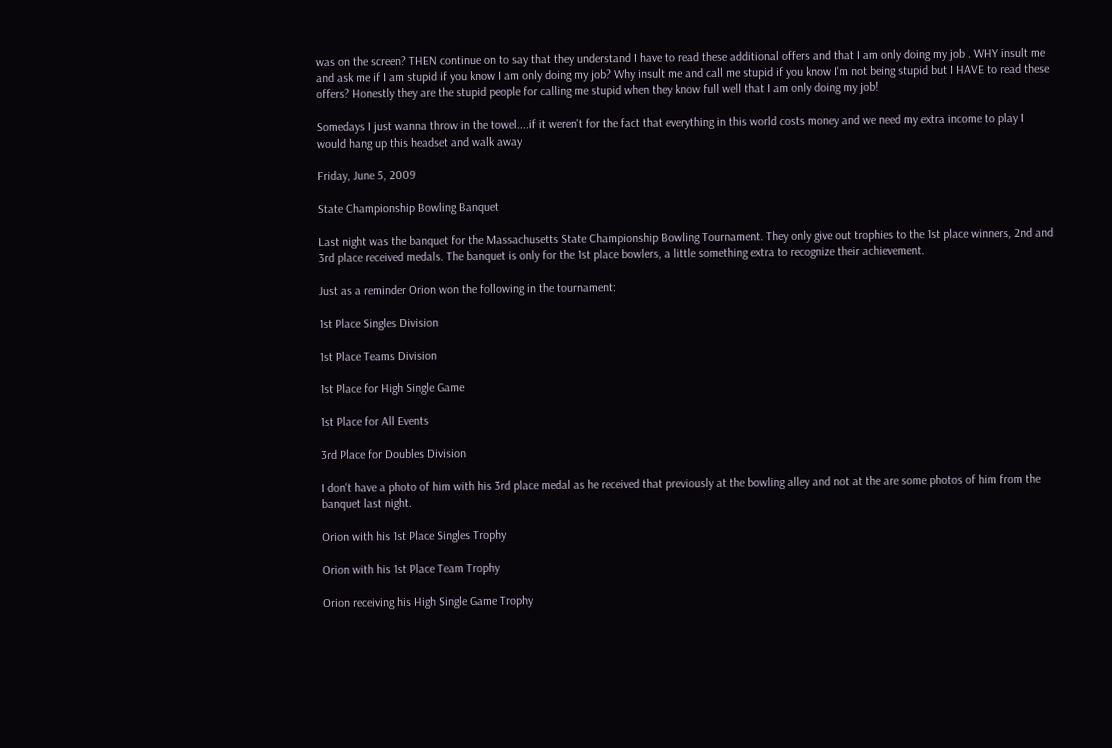was on the screen? THEN continue on to say that they understand I have to read these additional offers and that I am only doing my job . WHY insult me and ask me if I am stupid if you know I am only doing my job? Why insult me and call me stupid if you know I'm not being stupid but I HAVE to read these offers? Honestly they are the stupid people for calling me stupid when they know full well that I am only doing my job!

Somedays I just wanna throw in the towel....if it weren't for the fact that everything in this world costs money and we need my extra income to play I would hang up this headset and walk away

Friday, June 5, 2009

State Championship Bowling Banquet

Last night was the banquet for the Massachusetts State Championship Bowling Tournament. They only give out trophies to the 1st place winners, 2nd and 3rd place received medals. The banquet is only for the 1st place bowlers, a little something extra to recognize their achievement.

Just as a reminder Orion won the following in the tournament:

1st Place Singles Division

1st Place Teams Division

1st Place for High Single Game

1st Place for All Events

3rd Place for Doubles Division

I don't have a photo of him with his 3rd place medal as he received that previously at the bowling alley and not at the are some photos of him from the banquet last night.

Orion with his 1st Place Singles Trophy

Orion with his 1st Place Team Trophy

Orion receiving his High Single Game Trophy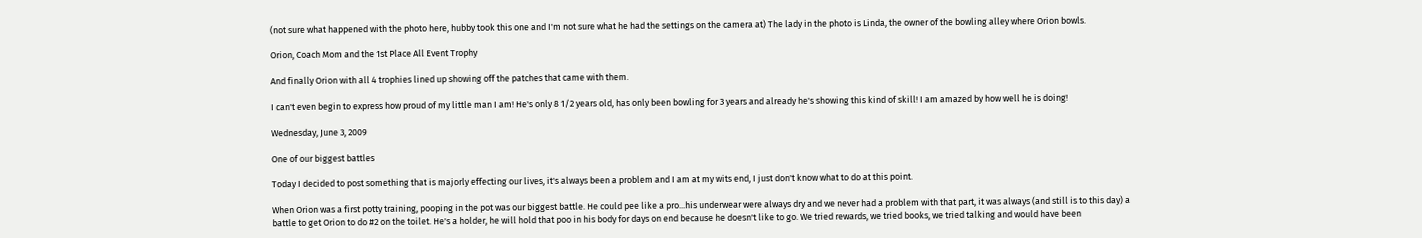(not sure what happened with the photo here, hubby took this one and I'm not sure what he had the settings on the camera at) The lady in the photo is Linda, the owner of the bowling alley where Orion bowls.

Orion, Coach Mom and the 1st Place All Event Trophy

And finally Orion with all 4 trophies lined up showing off the patches that came with them.

I can't even begin to express how proud of my little man I am! He's only 8 1/2 years old, has only been bowling for 3 years and already he's showing this kind of skill! I am amazed by how well he is doing!

Wednesday, June 3, 2009

One of our biggest battles

Today I decided to post something that is majorly effecting our lives, it's always been a problem and I am at my wits end, I just don't know what to do at this point.

When Orion was a first potty training, pooping in the pot was our biggest battle. He could pee like a pro...his underwear were always dry and we never had a problem with that part, it was always (and still is to this day) a battle to get Orion to do #2 on the toilet. He's a holder, he will hold that poo in his body for days on end because he doesn't like to go. We tried rewards, we tried books, we tried talking and would have been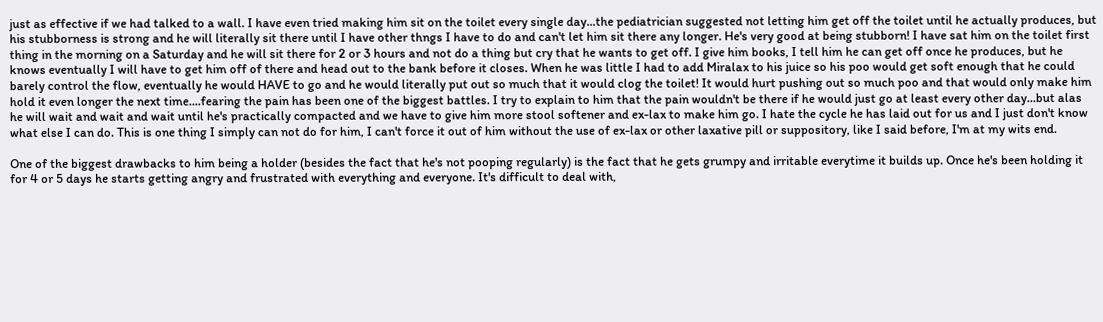just as effective if we had talked to a wall. I have even tried making him sit on the toilet every single day...the pediatrician suggested not letting him get off the toilet until he actually produces, but his stubborness is strong and he will literally sit there until I have other thngs I have to do and can't let him sit there any longer. He's very good at being stubborn! I have sat him on the toilet first thing in the morning on a Saturday and he will sit there for 2 or 3 hours and not do a thing but cry that he wants to get off. I give him books, I tell him he can get off once he produces, but he knows eventually I will have to get him off of there and head out to the bank before it closes. When he was little I had to add Miralax to his juice so his poo would get soft enough that he could barely control the flow, eventually he would HAVE to go and he would literally put out so much that it would clog the toilet! It would hurt pushing out so much poo and that would only make him hold it even longer the next time....fearing the pain has been one of the biggest battles. I try to explain to him that the pain wouldn't be there if he would just go at least every other day...but alas he will wait and wait and wait until he's practically compacted and we have to give him more stool softener and ex-lax to make him go. I hate the cycle he has laid out for us and I just don't know what else I can do. This is one thing I simply can not do for him, I can't force it out of him without the use of ex-lax or other laxative pill or suppository, like I said before, I'm at my wits end.

One of the biggest drawbacks to him being a holder (besides the fact that he's not pooping regularly) is the fact that he gets grumpy and irritable everytime it builds up. Once he's been holding it for 4 or 5 days he starts getting angry and frustrated with everything and everyone. It's difficult to deal with,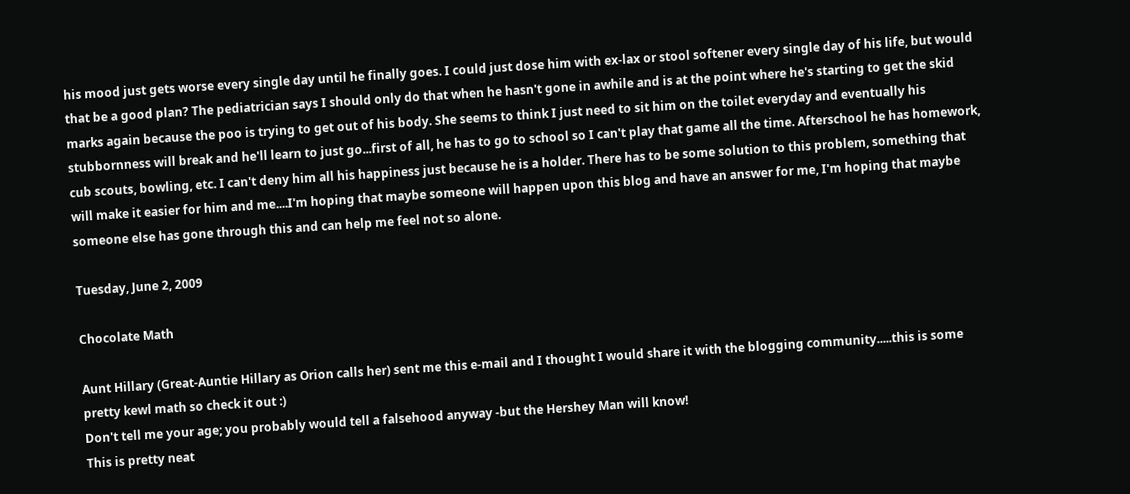his mood just gets worse every single day until he finally goes. I could just dose him with ex-lax or stool softener every single day of his life, but would that be a good plan? The pediatrician says I should only do that when he hasn't gone in awhile and is at the point where he's starting to get the skid marks again because the poo is trying to get out of his body. She seems to think I just need to sit him on the toilet everyday and eventually his stubbornness will break and he'll learn to just go...first of all, he has to go to school so I can't play that game all the time. Afterschool he has homework, cub scouts, bowling, etc. I can't deny him all his happiness just because he is a holder. There has to be some solution to this problem, something that will make it easier for him and me....I'm hoping that maybe someone will happen upon this blog and have an answer for me, I'm hoping that maybe someone else has gone through this and can help me feel not so alone.

Tuesday, June 2, 2009

Chocolate Math

Aunt Hillary (Great-Auntie Hillary as Orion calls her) sent me this e-mail and I thought I would share it with the blogging community.....this is some pretty kewl math so check it out :)
Don't tell me your age; you probably would tell a falsehood anyway -but the Hershey Man will know!
This is pretty neat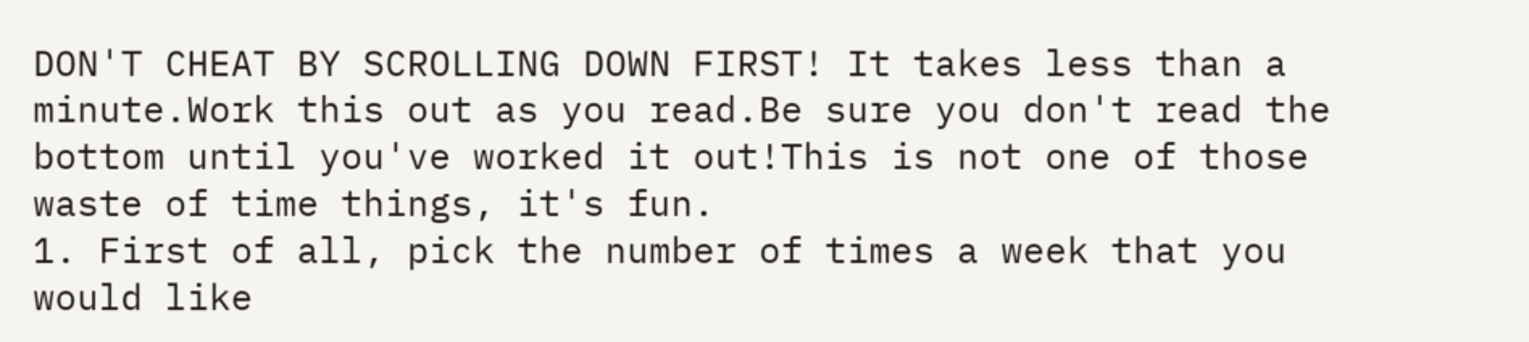DON'T CHEAT BY SCROLLING DOWN FIRST! It takes less than a minute.Work this out as you read.Be sure you don't read the bottom until you've worked it out!This is not one of those waste of time things, it's fun.
1. First of all, pick the number of times a week that you would like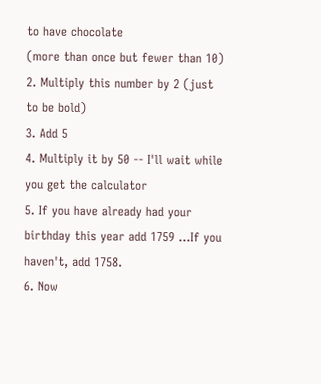to have chocolate
(more than once but fewer than 10)
2. Multiply this number by 2 (just to be bold)
3. Add 5
4. Multiply it by 50 -- I'll wait while you get the calculator
5. If you have already had your birthday this year add 1759 ...If you haven't, add 1758.
6. Now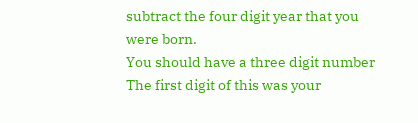subtract the four digit year that you were born.
You should have a three digit number The first digit of this was your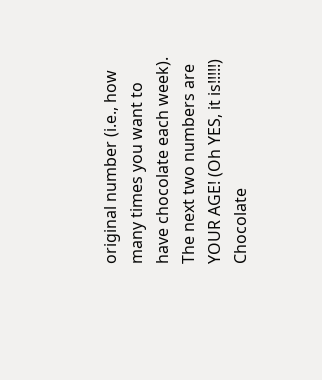original number (i.e., how many times you want to have chocolate each week). The next two numbers are YOUR AGE! (Oh YES, it is!!!!!)
Chocolate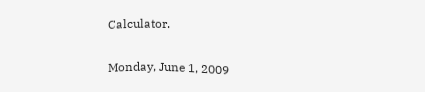Calculator.

Monday, June 1, 2009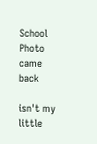School Photo came back

isn't my little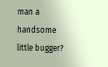man a handsome little bugger?